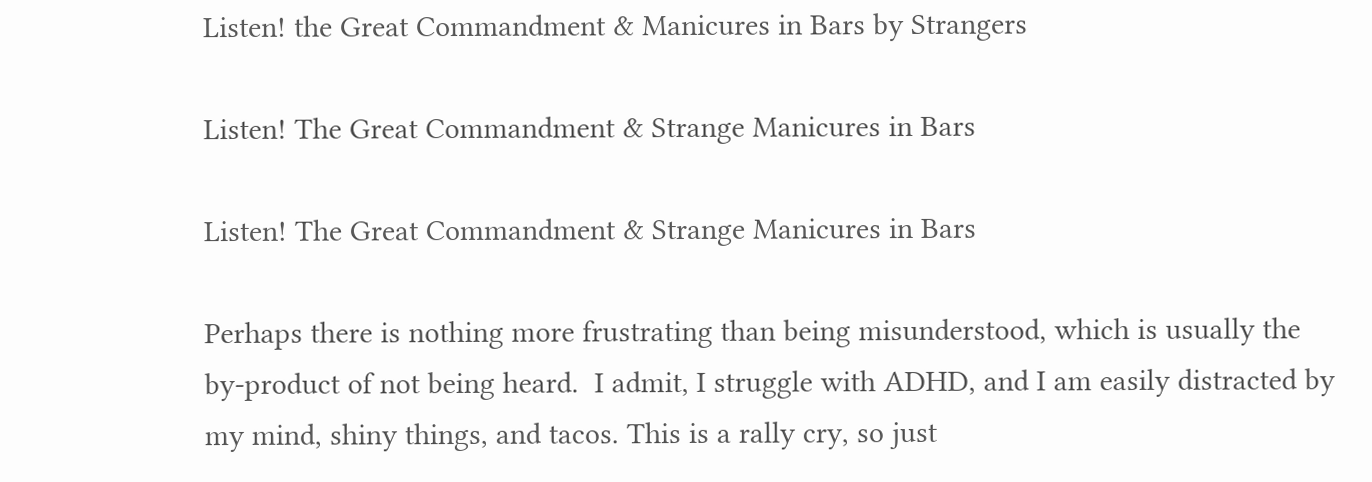Listen! the Great Commandment & Manicures in Bars by Strangers

Listen! The Great Commandment & Strange Manicures in Bars

Listen! The Great Commandment & Strange Manicures in Bars

Perhaps there is nothing more frustrating than being misunderstood, which is usually the by-product of not being heard.  I admit, I struggle with ADHD, and I am easily distracted by my mind, shiny things, and tacos. This is a rally cry, so just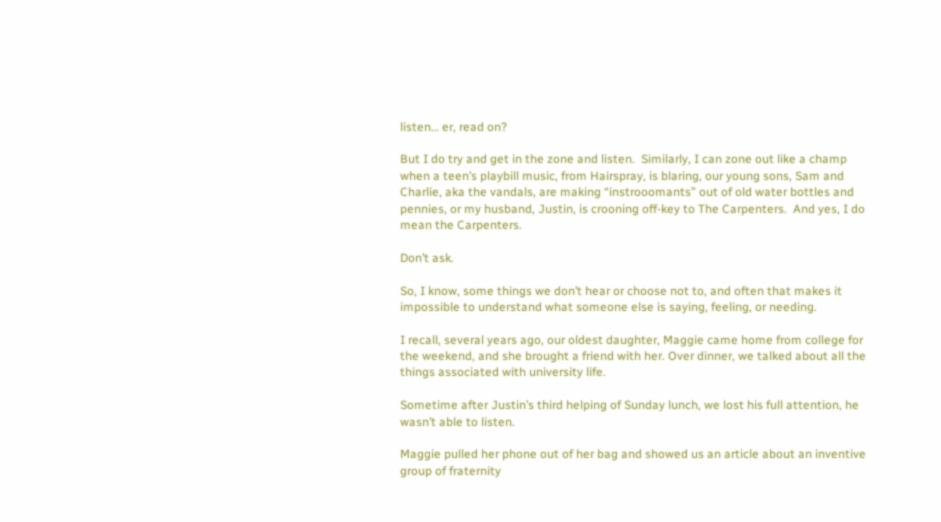listen… er, read on?

But I do try and get in the zone and listen.  Similarly, I can zone out like a champ when a teen’s playbill music, from Hairspray, is blaring, our young sons, Sam and Charlie, aka the vandals, are making “instrooomants” out of old water bottles and pennies, or my husband, Justin, is crooning off-key to The Carpenters.  And yes, I do mean the Carpenters.

Don’t ask.

So, I know, some things we don’t hear or choose not to, and often that makes it impossible to understand what someone else is saying, feeling, or needing.

I recall, several years ago, our oldest daughter, Maggie came home from college for the weekend, and she brought a friend with her. Over dinner, we talked about all the things associated with university life.

Sometime after Justin’s third helping of Sunday lunch, we lost his full attention, he wasn’t able to listen.

Maggie pulled her phone out of her bag and showed us an article about an inventive group of fraternity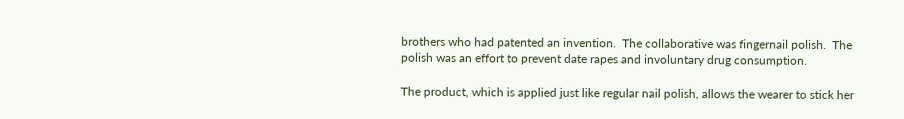brothers who had patented an invention.  The collaborative was fingernail polish.  The polish was an effort to prevent date rapes and involuntary drug consumption.

The product, which is applied just like regular nail polish, allows the wearer to stick her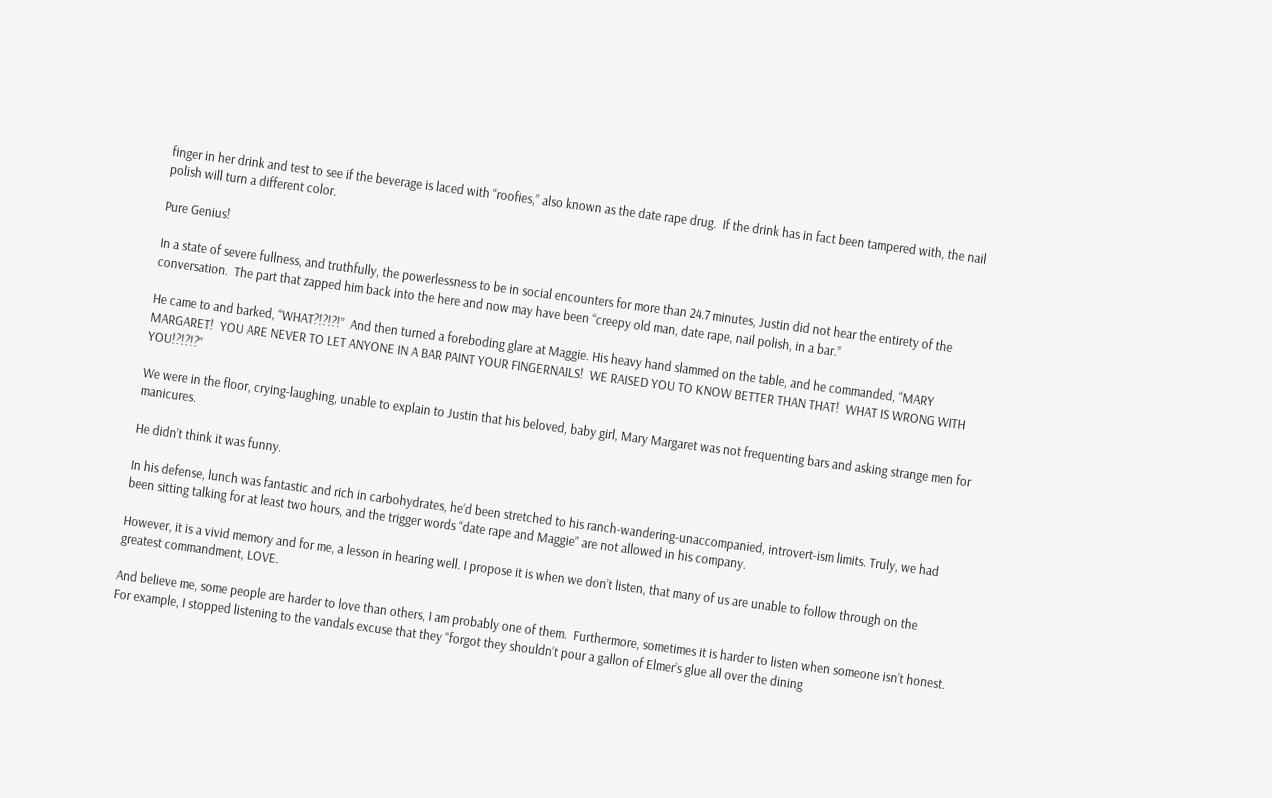finger in her drink and test to see if the beverage is laced with “roofies,” also known as the date rape drug.  If the drink has in fact been tampered with, the nail polish will turn a different color.

Pure Genius!

In a state of severe fullness, and truthfully, the powerlessness to be in social encounters for more than 24.7 minutes, Justin did not hear the entirety of the conversation.  The part that zapped him back into the here and now may have been “creepy old man, date rape, nail polish, in a bar.”

He came to and barked, “WHAT?!?!?!”  And then turned a foreboding glare at Maggie. His heavy hand slammed on the table, and he commanded, “MARY MARGARET!  YOU ARE NEVER TO LET ANYONE IN A BAR PAINT YOUR FINGERNAILS!  WE RAISED YOU TO KNOW BETTER THAN THAT!  WHAT IS WRONG WITH YOU!?!?!?”

We were in the floor, crying-laughing, unable to explain to Justin that his beloved, baby girl, Mary Margaret was not frequenting bars and asking strange men for manicures.

He didn’t think it was funny.

In his defense, lunch was fantastic and rich in carbohydrates, he’d been stretched to his ranch-wandering-unaccompanied, introvert-ism limits. Truly, we had been sitting talking for at least two hours, and the trigger words “date rape and Maggie” are not allowed in his company.

However, it is a vivid memory and for me, a lesson in hearing well. I propose it is when we don’t listen, that many of us are unable to follow through on the greatest commandment, LOVE.

And believe me, some people are harder to love than others, I am probably one of them.  Furthermore, sometimes it is harder to listen when someone isn’t honest.  For example, I stopped listening to the vandals excuse that they “forgot they shouldn’t pour a gallon of Elmer’s glue all over the dining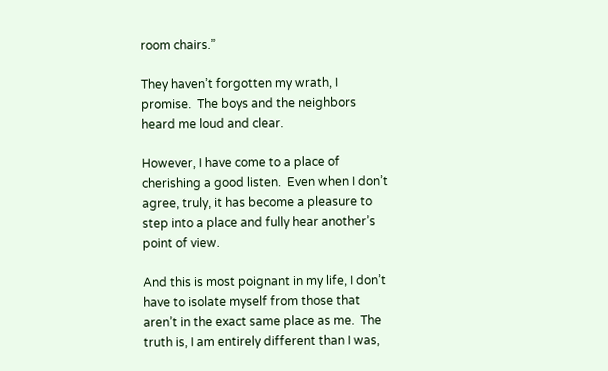room chairs.”

They haven’t forgotten my wrath, I promise.  The boys and the neighbors heard me loud and clear.

However, I have come to a place of cherishing a good listen.  Even when I don’t agree, truly, it has become a pleasure to step into a place and fully hear another’s point of view.

And this is most poignant in my life, I don’t have to isolate myself from those that aren’t in the exact same place as me.  The truth is, I am entirely different than I was,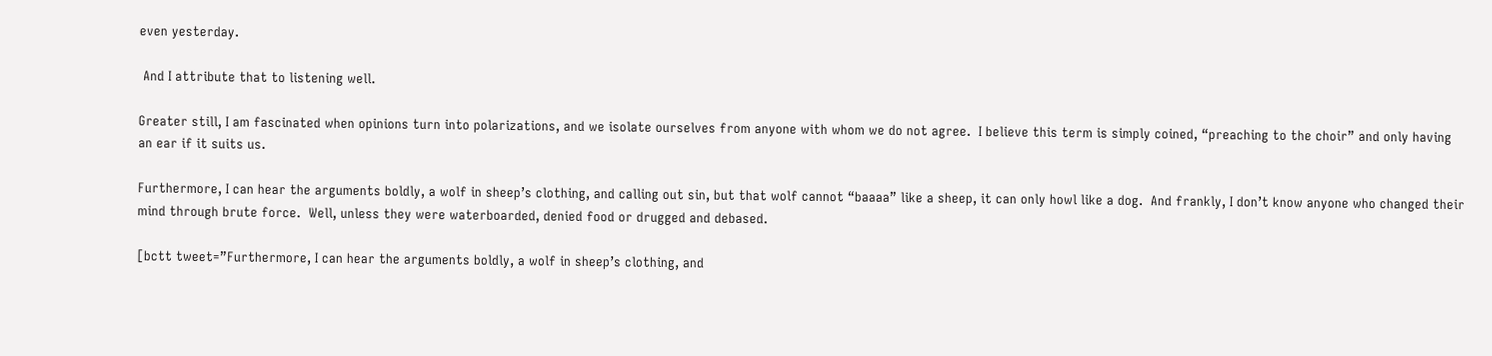even yesterday.

 And I attribute that to listening well.

Greater still, I am fascinated when opinions turn into polarizations, and we isolate ourselves from anyone with whom we do not agree.  I believe this term is simply coined, “preaching to the choir” and only having an ear if it suits us.

Furthermore, I can hear the arguments boldly, a wolf in sheep’s clothing, and calling out sin, but that wolf cannot “baaaa” like a sheep, it can only howl like a dog.  And frankly, I don’t know anyone who changed their mind through brute force.  Well, unless they were waterboarded, denied food or drugged and debased.

[bctt tweet=”Furthermore, I can hear the arguments boldly, a wolf in sheep’s clothing, and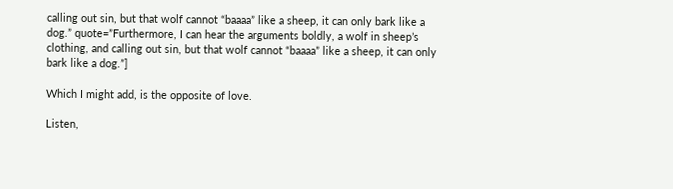calling out sin, but that wolf cannot “baaaa” like a sheep, it can only bark like a dog.” quote=”Furthermore, I can hear the arguments boldly, a wolf in sheep’s clothing, and calling out sin, but that wolf cannot “baaaa” like a sheep, it can only bark like a dog.”]

Which I might add, is the opposite of love.

Listen,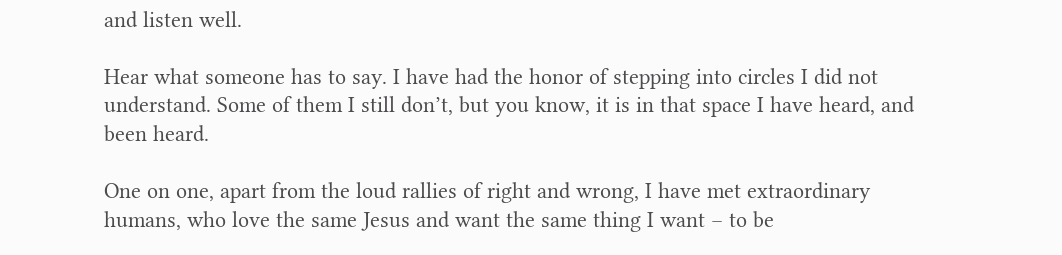and listen well.

Hear what someone has to say. I have had the honor of stepping into circles I did not understand. Some of them I still don’t, but you know, it is in that space I have heard, and been heard.

One on one, apart from the loud rallies of right and wrong, I have met extraordinary humans, who love the same Jesus and want the same thing I want – to be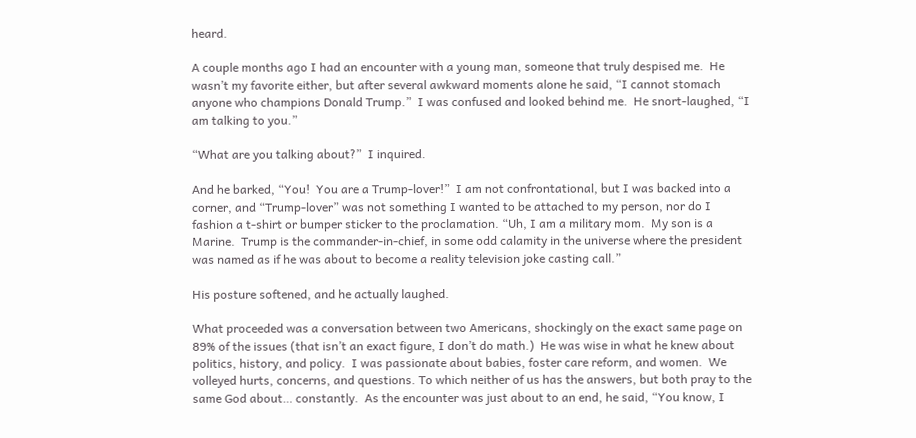heard.

A couple months ago I had an encounter with a young man, someone that truly despised me.  He wasn’t my favorite either, but after several awkward moments alone he said, “I cannot stomach anyone who champions Donald Trump.”  I was confused and looked behind me.  He snort-laughed, “I am talking to you.”

“What are you talking about?”  I inquired.

And he barked, “You!  You are a Trump-lover!”  I am not confrontational, but I was backed into a corner, and “Trump-lover” was not something I wanted to be attached to my person, nor do I fashion a t-shirt or bumper sticker to the proclamation. “Uh, I am a military mom.  My son is a Marine.  Trump is the commander-in-chief, in some odd calamity in the universe where the president was named as if he was about to become a reality television joke casting call.”

His posture softened, and he actually laughed.

What proceeded was a conversation between two Americans, shockingly on the exact same page on 89% of the issues (that isn’t an exact figure, I don’t do math.)  He was wise in what he knew about politics, history, and policy.  I was passionate about babies, foster care reform, and women.  We volleyed hurts, concerns, and questions. To which neither of us has the answers, but both pray to the same God about… constantly.  As the encounter was just about to an end, he said, “You know, I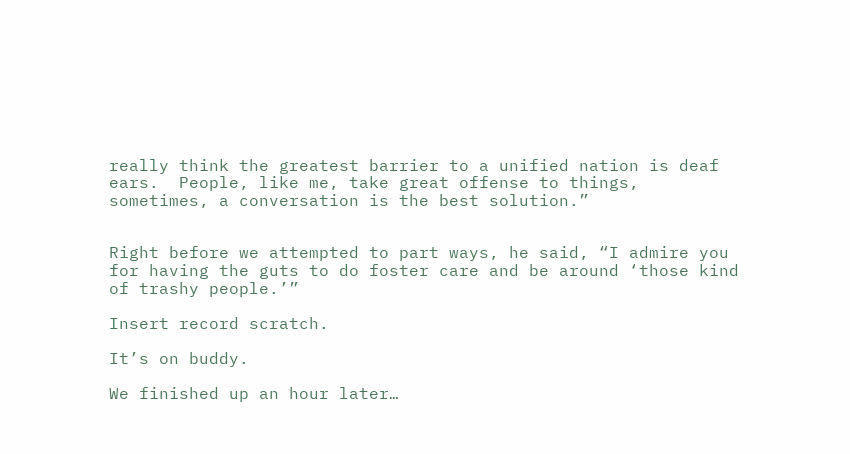really think the greatest barrier to a unified nation is deaf ears.  People, like me, take great offense to things, sometimes, a conversation is the best solution.”


Right before we attempted to part ways, he said, “I admire you for having the guts to do foster care and be around ‘those kind of trashy people.’”

Insert record scratch.

It’s on buddy.

We finished up an hour later…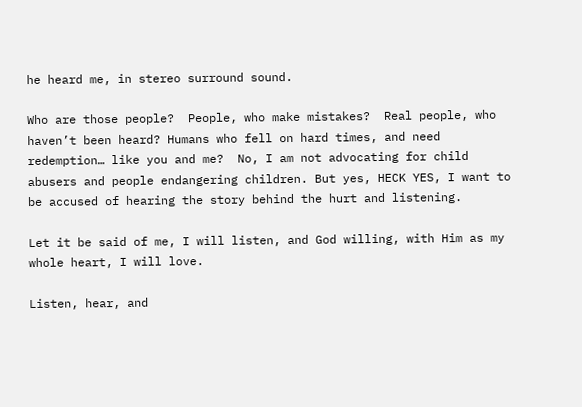he heard me, in stereo surround sound.

Who are those people?  People, who make mistakes?  Real people, who haven’t been heard? Humans who fell on hard times, and need redemption… like you and me?  No, I am not advocating for child abusers and people endangering children. But yes, HECK YES, I want to be accused of hearing the story behind the hurt and listening.

Let it be said of me, I will listen, and God willing, with Him as my whole heart, I will love.

Listen, hear, and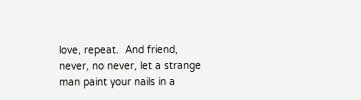love, repeat.  And friend, never, no never, let a strange man paint your nails in a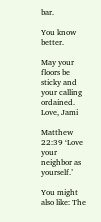bar.

You know better.

May your floors be sticky and your calling ordained.  Love, Jami

Matthew 22:39 ‘Love your neighbor as yourself.’

You might also like: The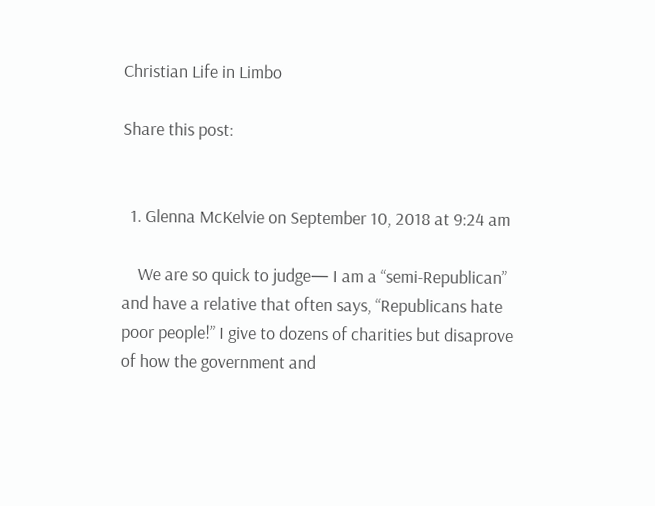Christian Life in Limbo

Share this post:


  1. Glenna McKelvie on September 10, 2018 at 9:24 am

    We are so quick to judge— I am a “semi-Republican” and have a relative that often says, “Republicans hate poor people!” I give to dozens of charities but disaprove of how the government and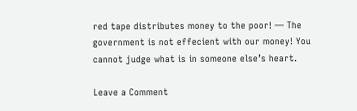red tape distributes money to the poor! — The government is not effecient with our money! You cannot judge what is in someone else’s heart.

Leave a Comment